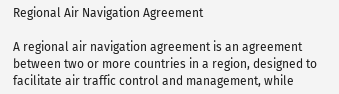Regional Air Navigation Agreement

A regional air navigation agreement is an agreement between two or more countries in a region, designed to facilitate air traffic control and management, while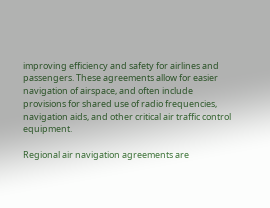improving efficiency and safety for airlines and passengers. These agreements allow for easier navigation of airspace, and often include provisions for shared use of radio frequencies, navigation aids, and other critical air traffic control equipment.

Regional air navigation agreements are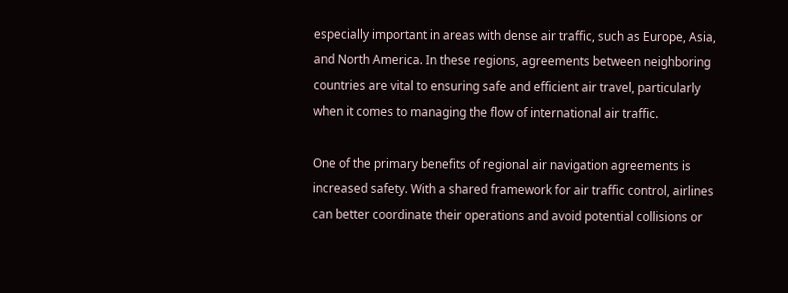especially important in areas with dense air traffic, such as Europe, Asia, and North America. In these regions, agreements between neighboring countries are vital to ensuring safe and efficient air travel, particularly when it comes to managing the flow of international air traffic.

One of the primary benefits of regional air navigation agreements is increased safety. With a shared framework for air traffic control, airlines can better coordinate their operations and avoid potential collisions or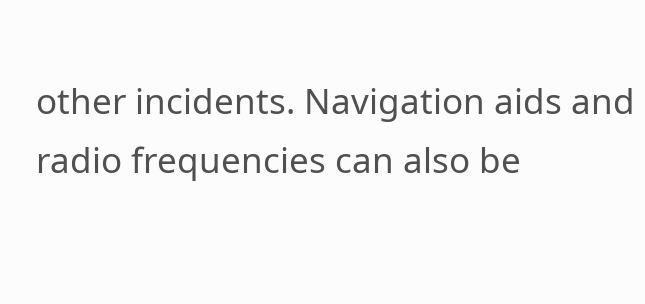other incidents. Navigation aids and radio frequencies can also be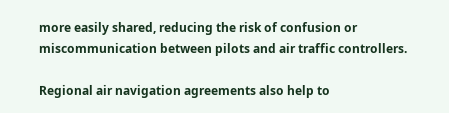more easily shared, reducing the risk of confusion or miscommunication between pilots and air traffic controllers.

Regional air navigation agreements also help to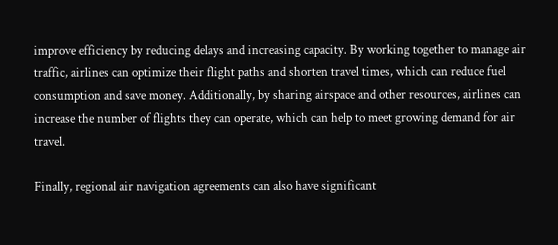improve efficiency by reducing delays and increasing capacity. By working together to manage air traffic, airlines can optimize their flight paths and shorten travel times, which can reduce fuel consumption and save money. Additionally, by sharing airspace and other resources, airlines can increase the number of flights they can operate, which can help to meet growing demand for air travel.

Finally, regional air navigation agreements can also have significant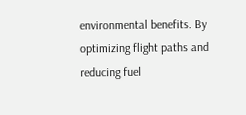environmental benefits. By optimizing flight paths and reducing fuel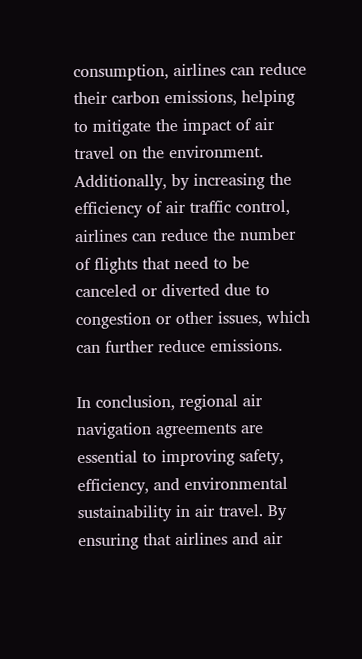consumption, airlines can reduce their carbon emissions, helping to mitigate the impact of air travel on the environment. Additionally, by increasing the efficiency of air traffic control, airlines can reduce the number of flights that need to be canceled or diverted due to congestion or other issues, which can further reduce emissions.

In conclusion, regional air navigation agreements are essential to improving safety, efficiency, and environmental sustainability in air travel. By ensuring that airlines and air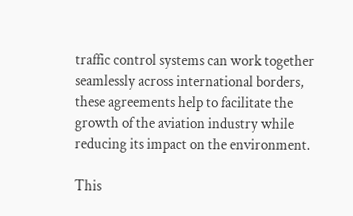traffic control systems can work together seamlessly across international borders, these agreements help to facilitate the growth of the aviation industry while reducing its impact on the environment.

This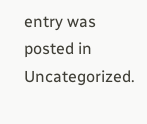entry was posted in Uncategorized.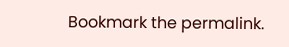Bookmark the permalink.